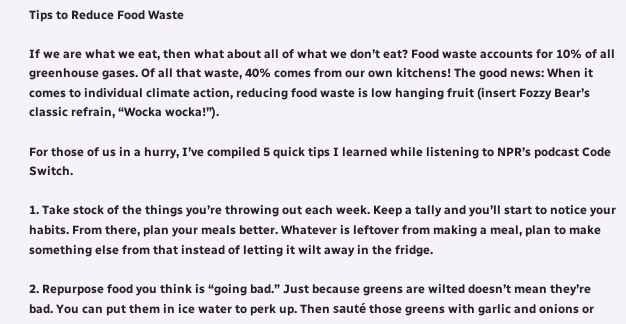Tips to Reduce Food Waste

If we are what we eat, then what about all of what we don’t eat? Food waste accounts for 10% of all greenhouse gases. Of all that waste, 40% comes from our own kitchens! The good news: When it comes to individual climate action, reducing food waste is low hanging fruit (insert Fozzy Bear’s classic refrain, “Wocka wocka!”).

For those of us in a hurry, I’ve compiled 5 quick tips I learned while listening to NPR’s podcast Code Switch.

1. Take stock of the things you’re throwing out each week. Keep a tally and you’ll start to notice your habits. From there, plan your meals better. Whatever is leftover from making a meal, plan to make something else from that instead of letting it wilt away in the fridge.

2. Repurpose food you think is “going bad.” Just because greens are wilted doesn’t mean they’re bad. You can put them in ice water to perk up. Then sauté those greens with garlic and onions or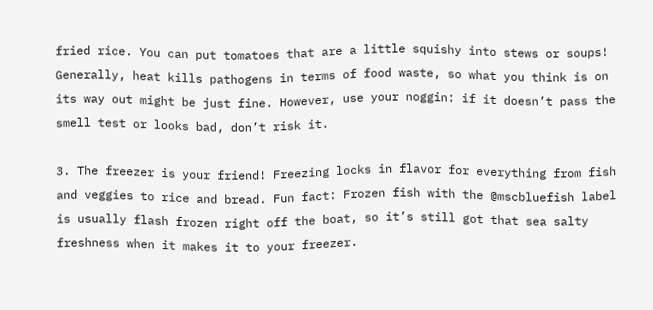fried rice. You can put tomatoes that are a little squishy into stews or soups! Generally, heat kills pathogens in terms of food waste, so what you think is on its way out might be just fine. However, use your noggin: if it doesn’t pass the smell test or looks bad, don’t risk it.

3. The freezer is your friend! Freezing locks in flavor for everything from fish and veggies to rice and bread. Fun fact: Frozen fish with the @mscbluefish label is usually flash frozen right off the boat, so it’s still got that sea salty freshness when it makes it to your freezer.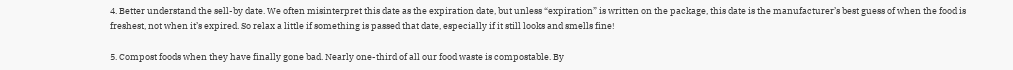4. Better understand the sell-by date. We often misinterpret this date as the expiration date, but unless “expiration” is written on the package, this date is the manufacturer’s best guess of when the food is freshest, not when it’s expired. So relax a little if something is passed that date, especially if it still looks and smells fine!

5. Compost foods when they have finally gone bad. Nearly one-third of all our food waste is compostable. By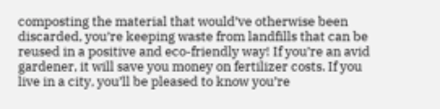composting the material that would’ve otherwise been discarded, you’re keeping waste from landfills that can be reused in a positive and eco-friendly way! If you’re an avid gardener, it will save you money on fertilizer costs. If you live in a city, you’ll be pleased to know you’re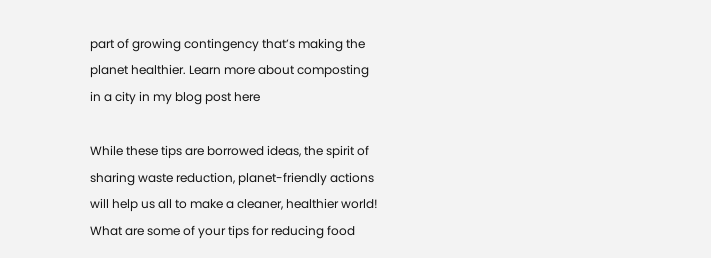part of growing contingency that’s making the planet healthier. Learn more about composting in a city in my blog post here

While these tips are borrowed ideas, the spirit of sharing waste reduction, planet-friendly actions will help us all to make a cleaner, healthier world! What are some of your tips for reducing food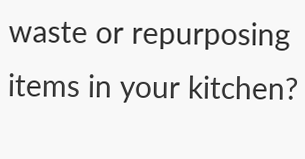waste or repurposing items in your kitchen?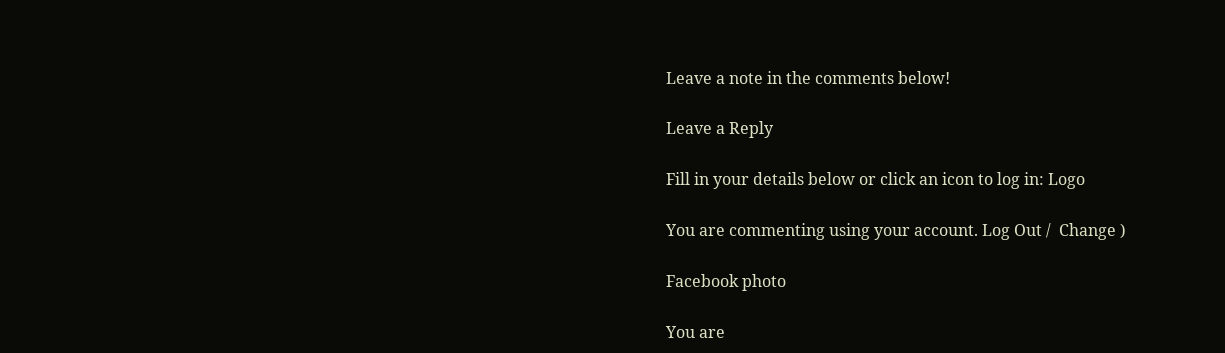Leave a note in the comments below!

Leave a Reply

Fill in your details below or click an icon to log in: Logo

You are commenting using your account. Log Out /  Change )

Facebook photo

You are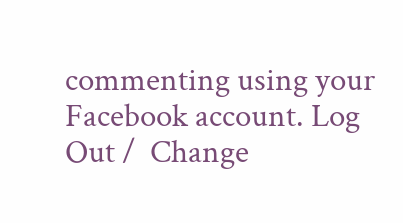commenting using your Facebook account. Log Out /  Change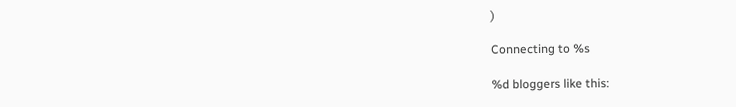)

Connecting to %s

%d bloggers like this: